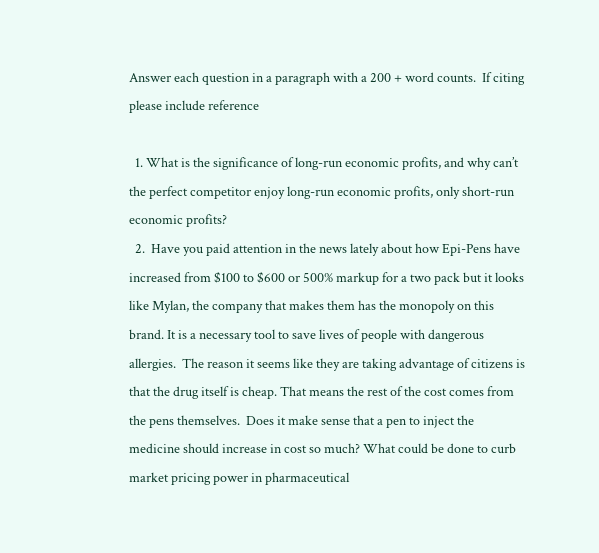Answer each question in a paragraph with a 200 + word counts.  If citing please include reference

  1. What is the significance of long-run economic profits, and why can’t the perfect competitor enjoy long-run economic profits, only short-run economic profits?
  2.  Have you paid attention in the news lately about how Epi-Pens have increased from $100 to $600 or 500% markup for a two pack but it looks like Mylan, the company that makes them has the monopoly on this brand. It is a necessary tool to save lives of people with dangerous allergies.  The reason it seems like they are taking advantage of citizens is that the drug itself is cheap. That means the rest of the cost comes from the pens themselves.  Does it make sense that a pen to inject the medicine should increase in cost so much? What could be done to curb market pricing power in pharmaceutical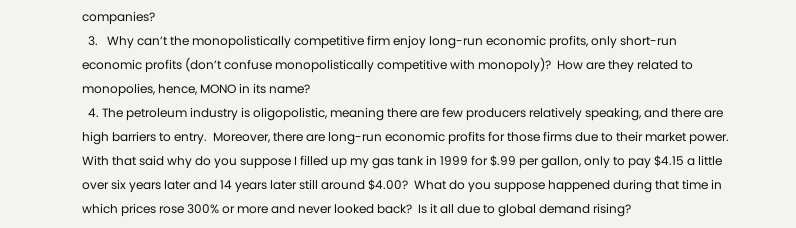companies?
  3.   Why can’t the monopolistically competitive firm enjoy long-run economic profits, only short-run economic profits (don’t confuse monopolistically competitive with monopoly)?  How are they related to monopolies, hence, MONO in its name?
  4. The petroleum industry is oligopolistic, meaning there are few producers relatively speaking, and there are high barriers to entry.  Moreover, there are long-run economic profits for those firms due to their market power.  With that said why do you suppose I filled up my gas tank in 1999 for $.99 per gallon, only to pay $4.15 a little over six years later and 14 years later still around $4.00?  What do you suppose happened during that time in which prices rose 300% or more and never looked back?  Is it all due to global demand rising?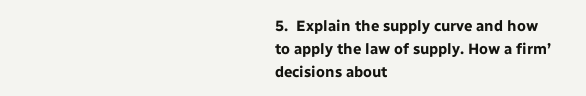5.  Explain the supply curve and how to apply the law of supply. How a firm’ decisions about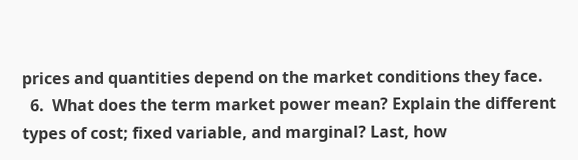prices and quantities depend on the market conditions they face.
  6.  What does the term market power mean? Explain the different types of cost; fixed variable, and marginal? Last, how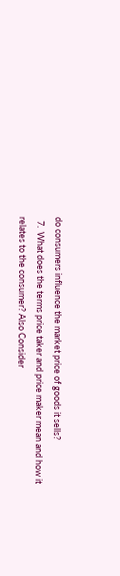do consumers influence the market price of goods it sells?
  7.  What does the terms price taker and price maker mean and how it relates to the consumer? Also Consider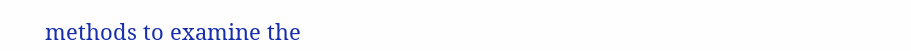methods to examine the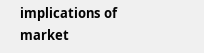implications of market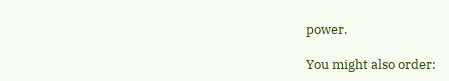power.

You might also order: